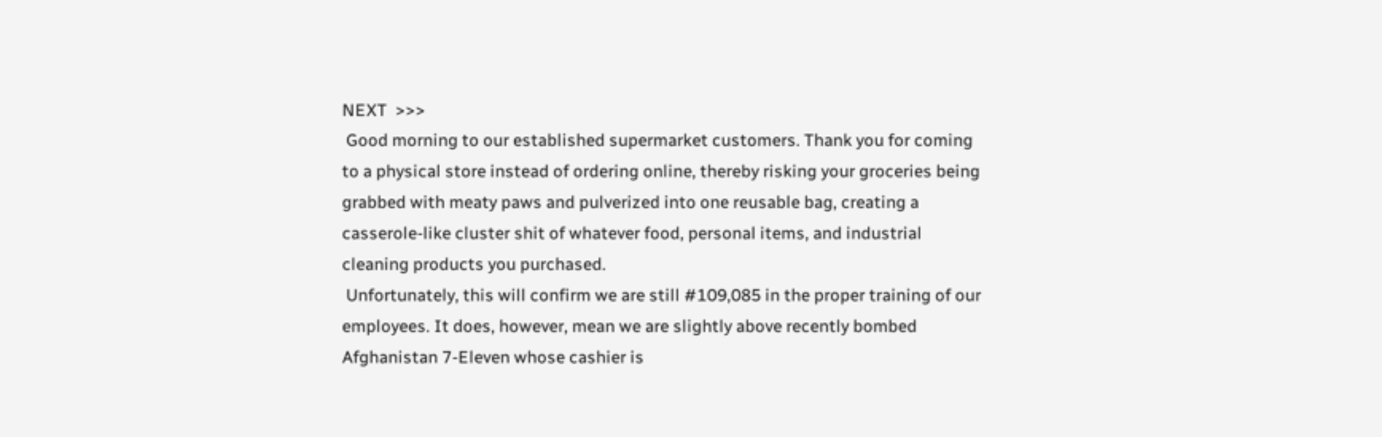NEXT  >>>
 Good morning to our established supermarket customers. Thank you for coming to a physical store instead of ordering online, thereby risking your groceries being grabbed with meaty paws and pulverized into one reusable bag, creating a casserole-like cluster shit of whatever food, personal items, and industrial cleaning products you purchased.
 Unfortunately, this will confirm we are still #109,085 in the proper training of our employees. It does, however, mean we are slightly above recently bombed Afghanistan 7-Eleven whose cashier is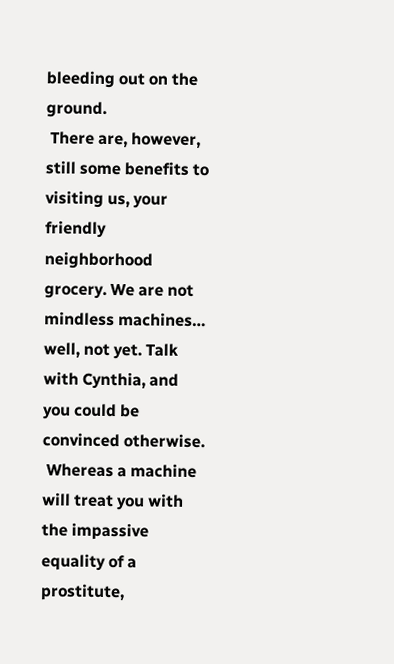bleeding out on the ground.
 There are, however, still some benefits to visiting us, your friendly neighborhood grocery. We are not mindless machines… well, not yet. Talk with Cynthia, and you could be convinced otherwise.
 Whereas a machine will treat you with the impassive equality of a prostitute,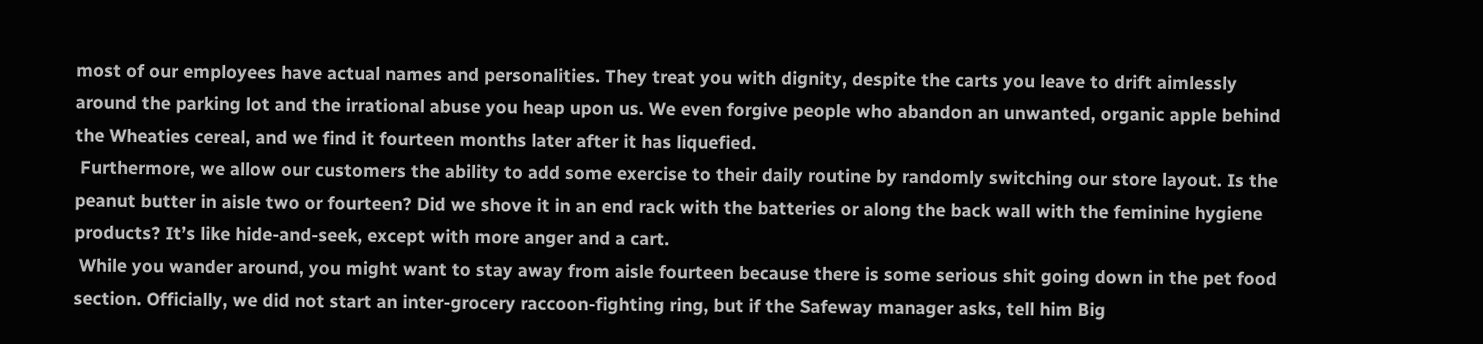most of our employees have actual names and personalities. They treat you with dignity, despite the carts you leave to drift aimlessly around the parking lot and the irrational abuse you heap upon us. We even forgive people who abandon an unwanted, organic apple behind the Wheaties cereal, and we find it fourteen months later after it has liquefied.
 Furthermore, we allow our customers the ability to add some exercise to their daily routine by randomly switching our store layout. Is the peanut butter in aisle two or fourteen? Did we shove it in an end rack with the batteries or along the back wall with the feminine hygiene products? It’s like hide-and-seek, except with more anger and a cart.
 While you wander around, you might want to stay away from aisle fourteen because there is some serious shit going down in the pet food section. Officially, we did not start an inter-grocery raccoon-fighting ring, but if the Safeway manager asks, tell him Big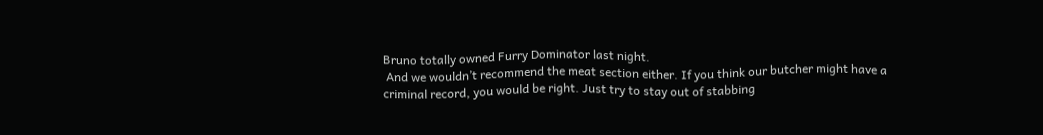Bruno totally owned Furry Dominator last night.
 And we wouldn’t recommend the meat section either. If you think our butcher might have a criminal record, you would be right. Just try to stay out of stabbing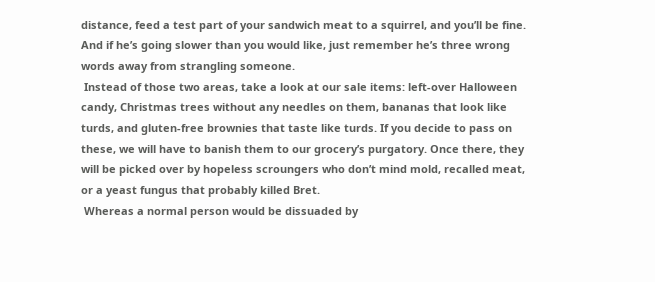distance, feed a test part of your sandwich meat to a squirrel, and you’ll be fine. And if he’s going slower than you would like, just remember he’s three wrong words away from strangling someone.
 Instead of those two areas, take a look at our sale items: left-over Halloween candy, Christmas trees without any needles on them, bananas that look like turds, and gluten-free brownies that taste like turds. If you decide to pass on these, we will have to banish them to our grocery’s purgatory. Once there, they will be picked over by hopeless scroungers who don’t mind mold, recalled meat, or a yeast fungus that probably killed Bret.
 Whereas a normal person would be dissuaded by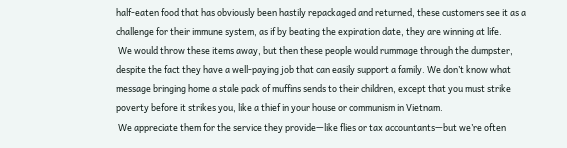half-eaten food that has obviously been hastily repackaged and returned, these customers see it as a challenge for their immune system, as if by beating the expiration date, they are winning at life.
 We would throw these items away, but then these people would rummage through the dumpster, despite the fact they have a well-paying job that can easily support a family. We don’t know what message bringing home a stale pack of muffins sends to their children, except that you must strike poverty before it strikes you, like a thief in your house or communism in Vietnam.
 We appreciate them for the service they provide—like flies or tax accountants—but we’re often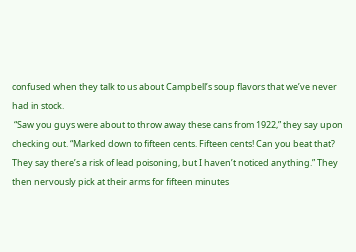confused when they talk to us about Campbell’s soup flavors that we’ve never had in stock.
 “Saw you guys were about to throw away these cans from 1922,” they say upon checking out. “Marked down to fifteen cents. Fifteen cents! Can you beat that? They say there’s a risk of lead poisoning, but I haven’t noticed anything.” They then nervously pick at their arms for fifteen minutes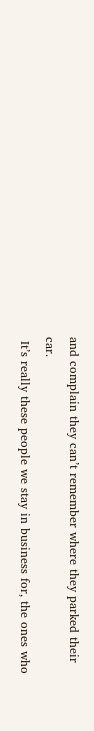and complain they can’t remember where they parked their car.
 It’s really these people we stay in business for, the ones who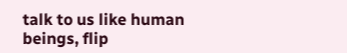talk to us like human beings, flip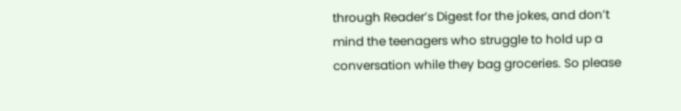through Reader’s Digest for the jokes, and don’t mind the teenagers who struggle to hold up a conversation while they bag groceries. So please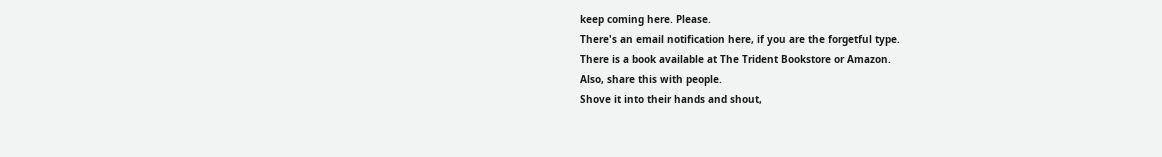keep coming here. Please.
There's an email notification here, if you are the forgetful type.
There is a book available at The Trident Bookstore or Amazon.
Also, share this with people.
Shove it into their hands and shout,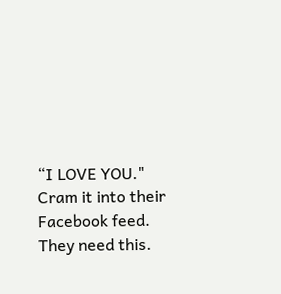“I LOVE YOU."
Cram it into their Facebook feed.
They need this.